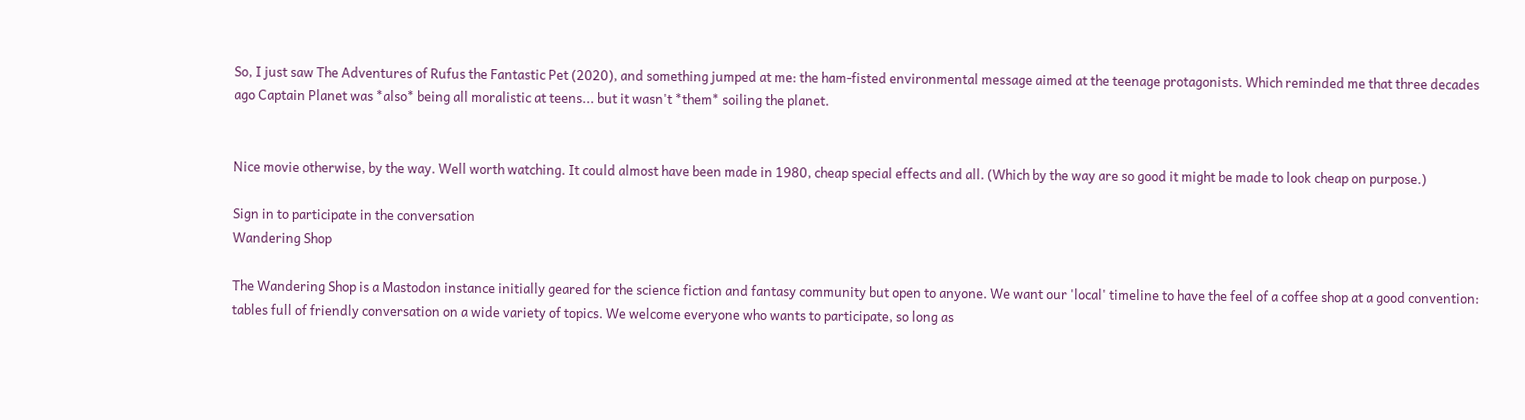So, I just saw The Adventures of Rufus the Fantastic Pet (2020), and something jumped at me: the ham-fisted environmental message aimed at the teenage protagonists. Which reminded me that three decades ago Captain Planet was *also* being all moralistic at teens... but it wasn't *them* soiling the planet.


Nice movie otherwise, by the way. Well worth watching. It could almost have been made in 1980, cheap special effects and all. (Which by the way are so good it might be made to look cheap on purpose.)

Sign in to participate in the conversation
Wandering Shop

The Wandering Shop is a Mastodon instance initially geared for the science fiction and fantasy community but open to anyone. We want our 'local' timeline to have the feel of a coffee shop at a good convention: tables full of friendly conversation on a wide variety of topics. We welcome everyone who wants to participate, so long as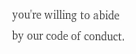you're willing to abide by our code of conduct.